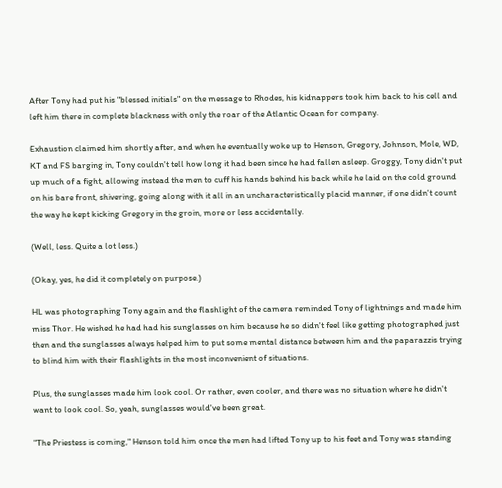After Tony had put his "blessed initials" on the message to Rhodes, his kidnappers took him back to his cell and left him there in complete blackness with only the roar of the Atlantic Ocean for company.

Exhaustion claimed him shortly after, and when he eventually woke up to Henson, Gregory, Johnson, Mole, WD, KT and FS barging in, Tony couldn't tell how long it had been since he had fallen asleep. Groggy, Tony didn't put up much of a fight, allowing instead the men to cuff his hands behind his back while he laid on the cold ground on his bare front, shivering, going along with it all in an uncharacteristically placid manner, if one didn't count the way he kept kicking Gregory in the groin, more or less accidentally.

(Well, less. Quite a lot less.)

(Okay, yes, he did it completely on purpose.)

HL was photographing Tony again and the flashlight of the camera reminded Tony of lightnings and made him miss Thor. He wished he had had his sunglasses on him because he so didn't feel like getting photographed just then and the sunglasses always helped him to put some mental distance between him and the paparazzis trying to blind him with their flashlights in the most inconvenient of situations.

Plus, the sunglasses made him look cool. Or rather, even cooler, and there was no situation where he didn't want to look cool. So, yeah, sunglasses would've been great.

"The Priestess is coming," Henson told him once the men had lifted Tony up to his feet and Tony was standing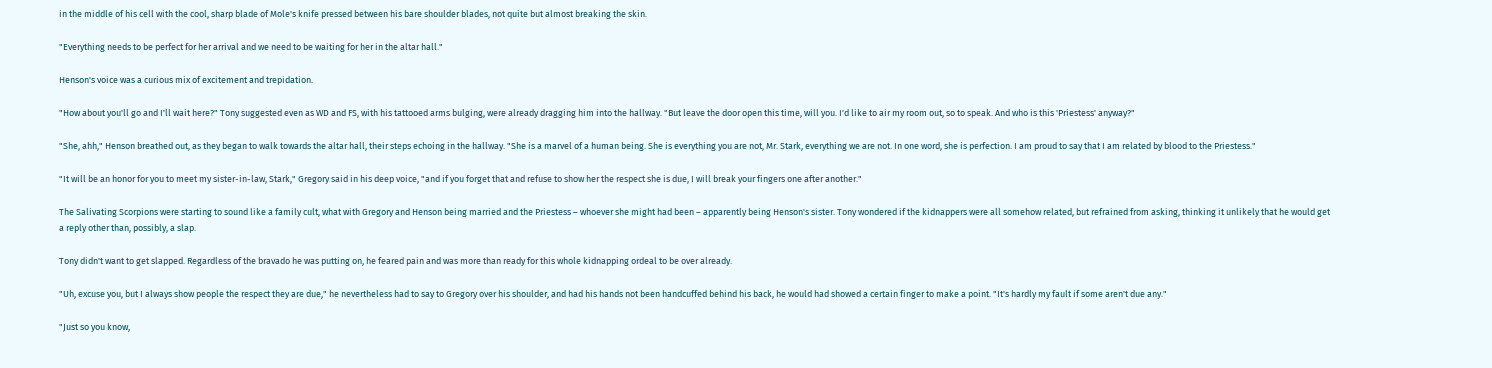in the middle of his cell with the cool, sharp blade of Mole's knife pressed between his bare shoulder blades, not quite but almost breaking the skin.

"Everything needs to be perfect for her arrival and we need to be waiting for her in the altar hall."

Henson's voice was a curious mix of excitement and trepidation.

"How about you'll go and I'll wait here?" Tony suggested even as WD and FS, with his tattooed arms bulging, were already dragging him into the hallway. "But leave the door open this time, will you. I'd like to air my room out, so to speak. And who is this 'Priestess' anyway?"

"She, ahh," Henson breathed out, as they began to walk towards the altar hall, their steps echoing in the hallway. "She is a marvel of a human being. She is everything you are not, Mr. Stark, everything we are not. In one word, she is perfection. I am proud to say that I am related by blood to the Priestess."

"It will be an honor for you to meet my sister-in-law, Stark," Gregory said in his deep voice, "and if you forget that and refuse to show her the respect she is due, I will break your fingers one after another."

The Salivating Scorpions were starting to sound like a family cult, what with Gregory and Henson being married and the Priestess – whoever she might had been – apparently being Henson's sister. Tony wondered if the kidnappers were all somehow related, but refrained from asking, thinking it unlikely that he would get a reply other than, possibly, a slap.

Tony didn't want to get slapped. Regardless of the bravado he was putting on, he feared pain and was more than ready for this whole kidnapping ordeal to be over already.

"Uh, excuse you, but I always show people the respect they are due," he nevertheless had to say to Gregory over his shoulder, and had his hands not been handcuffed behind his back, he would had showed a certain finger to make a point. "It's hardly my fault if some aren't due any."

"Just so you know,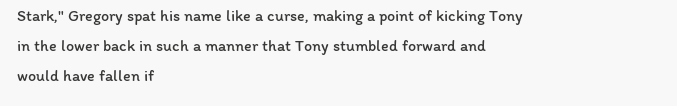Stark," Gregory spat his name like a curse, making a point of kicking Tony in the lower back in such a manner that Tony stumbled forward and would have fallen if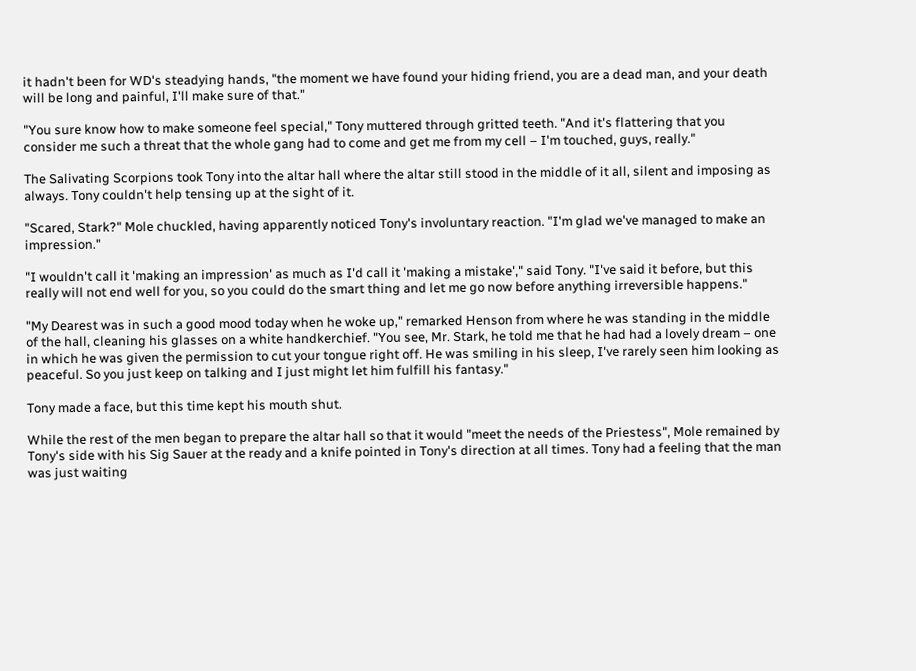it hadn't been for WD's steadying hands, "the moment we have found your hiding friend, you are a dead man, and your death will be long and painful, I'll make sure of that."

"You sure know how to make someone feel special," Tony muttered through gritted teeth. "And it's flattering that you consider me such a threat that the whole gang had to come and get me from my cell – I'm touched, guys, really."

The Salivating Scorpions took Tony into the altar hall where the altar still stood in the middle of it all, silent and imposing as always. Tony couldn't help tensing up at the sight of it.

"Scared, Stark?" Mole chuckled, having apparently noticed Tony's involuntary reaction. "I'm glad we've managed to make an impression."

"I wouldn't call it 'making an impression' as much as I'd call it 'making a mistake'," said Tony. "I've said it before, but this really will not end well for you, so you could do the smart thing and let me go now before anything irreversible happens."

"My Dearest was in such a good mood today when he woke up," remarked Henson from where he was standing in the middle of the hall, cleaning his glasses on a white handkerchief. "You see, Mr. Stark, he told me that he had had a lovely dream – one in which he was given the permission to cut your tongue right off. He was smiling in his sleep, I've rarely seen him looking as peaceful. So you just keep on talking and I just might let him fulfill his fantasy."

Tony made a face, but this time kept his mouth shut.

While the rest of the men began to prepare the altar hall so that it would "meet the needs of the Priestess", Mole remained by Tony's side with his Sig Sauer at the ready and a knife pointed in Tony's direction at all times. Tony had a feeling that the man was just waiting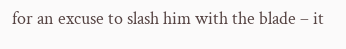for an excuse to slash him with the blade – it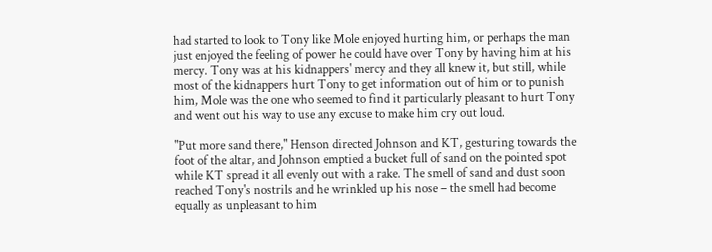had started to look to Tony like Mole enjoyed hurting him, or perhaps the man just enjoyed the feeling of power he could have over Tony by having him at his mercy. Tony was at his kidnappers' mercy and they all knew it, but still, while most of the kidnappers hurt Tony to get information out of him or to punish him, Mole was the one who seemed to find it particularly pleasant to hurt Tony and went out his way to use any excuse to make him cry out loud.

"Put more sand there," Henson directed Johnson and KT, gesturing towards the foot of the altar, and Johnson emptied a bucket full of sand on the pointed spot while KT spread it all evenly out with a rake. The smell of sand and dust soon reached Tony's nostrils and he wrinkled up his nose – the smell had become equally as unpleasant to him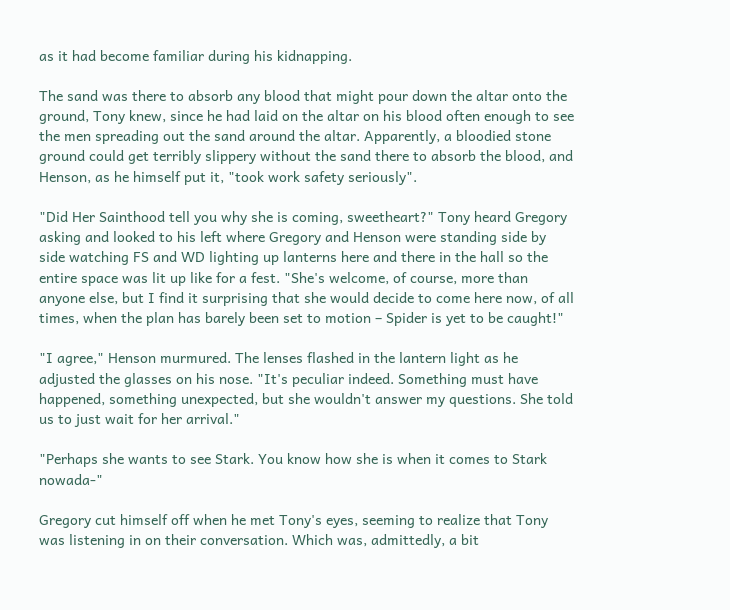as it had become familiar during his kidnapping.

The sand was there to absorb any blood that might pour down the altar onto the ground, Tony knew, since he had laid on the altar on his blood often enough to see the men spreading out the sand around the altar. Apparently, a bloodied stone ground could get terribly slippery without the sand there to absorb the blood, and Henson, as he himself put it, "took work safety seriously".

"Did Her Sainthood tell you why she is coming, sweetheart?" Tony heard Gregory asking and looked to his left where Gregory and Henson were standing side by side watching FS and WD lighting up lanterns here and there in the hall so the entire space was lit up like for a fest. "She's welcome, of course, more than anyone else, but I find it surprising that she would decide to come here now, of all times, when the plan has barely been set to motion – Spider is yet to be caught!"

"I agree," Henson murmured. The lenses flashed in the lantern light as he adjusted the glasses on his nose. "It's peculiar indeed. Something must have happened, something unexpected, but she wouldn't answer my questions. She told us to just wait for her arrival."

"Perhaps she wants to see Stark. You know how she is when it comes to Stark nowada-"

Gregory cut himself off when he met Tony's eyes, seeming to realize that Tony was listening in on their conversation. Which was, admittedly, a bit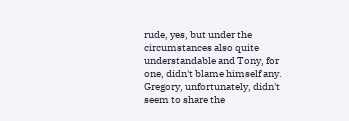rude, yes, but under the circumstances also quite understandable and Tony, for one, didn't blame himself any. Gregory, unfortunately, didn't seem to share the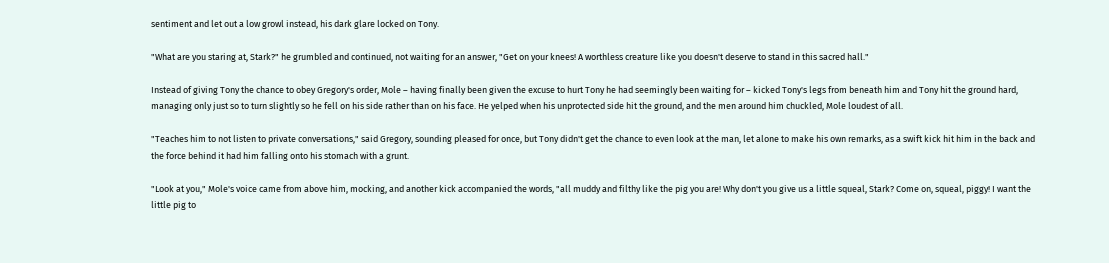sentiment and let out a low growl instead, his dark glare locked on Tony.

"What are you staring at, Stark?" he grumbled and continued, not waiting for an answer, "Get on your knees! A worthless creature like you doesn't deserve to stand in this sacred hall."

Instead of giving Tony the chance to obey Gregory's order, Mole – having finally been given the excuse to hurt Tony he had seemingly been waiting for – kicked Tony's legs from beneath him and Tony hit the ground hard, managing only just so to turn slightly so he fell on his side rather than on his face. He yelped when his unprotected side hit the ground, and the men around him chuckled, Mole loudest of all.

"Teaches him to not listen to private conversations," said Gregory, sounding pleased for once, but Tony didn't get the chance to even look at the man, let alone to make his own remarks, as a swift kick hit him in the back and the force behind it had him falling onto his stomach with a grunt.

"Look at you," Mole's voice came from above him, mocking, and another kick accompanied the words, "all muddy and filthy like the pig you are! Why don't you give us a little squeal, Stark? Come on, squeal, piggy! I want the little pig to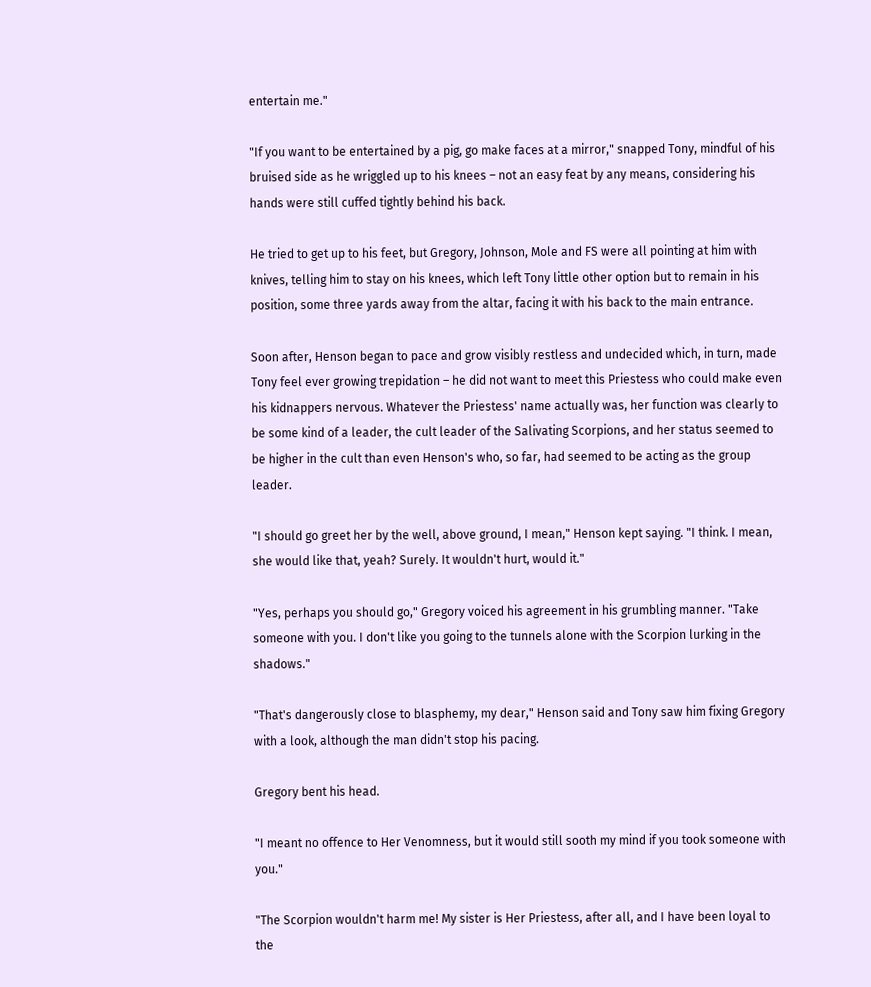entertain me."

"If you want to be entertained by a pig, go make faces at a mirror," snapped Tony, mindful of his bruised side as he wriggled up to his knees – not an easy feat by any means, considering his hands were still cuffed tightly behind his back.

He tried to get up to his feet, but Gregory, Johnson, Mole and FS were all pointing at him with knives, telling him to stay on his knees, which left Tony little other option but to remain in his position, some three yards away from the altar, facing it with his back to the main entrance.

Soon after, Henson began to pace and grow visibly restless and undecided which, in turn, made Tony feel ever growing trepidation – he did not want to meet this Priestess who could make even his kidnappers nervous. Whatever the Priestess' name actually was, her function was clearly to be some kind of a leader, the cult leader of the Salivating Scorpions, and her status seemed to be higher in the cult than even Henson's who, so far, had seemed to be acting as the group leader.

"I should go greet her by the well, above ground, I mean," Henson kept saying. "I think. I mean, she would like that, yeah? Surely. It wouldn't hurt, would it."

"Yes, perhaps you should go," Gregory voiced his agreement in his grumbling manner. "Take someone with you. I don't like you going to the tunnels alone with the Scorpion lurking in the shadows."

"That's dangerously close to blasphemy, my dear," Henson said and Tony saw him fixing Gregory with a look, although the man didn't stop his pacing.

Gregory bent his head.

"I meant no offence to Her Venomness, but it would still sooth my mind if you took someone with you."

"The Scorpion wouldn't harm me! My sister is Her Priestess, after all, and I have been loyal to the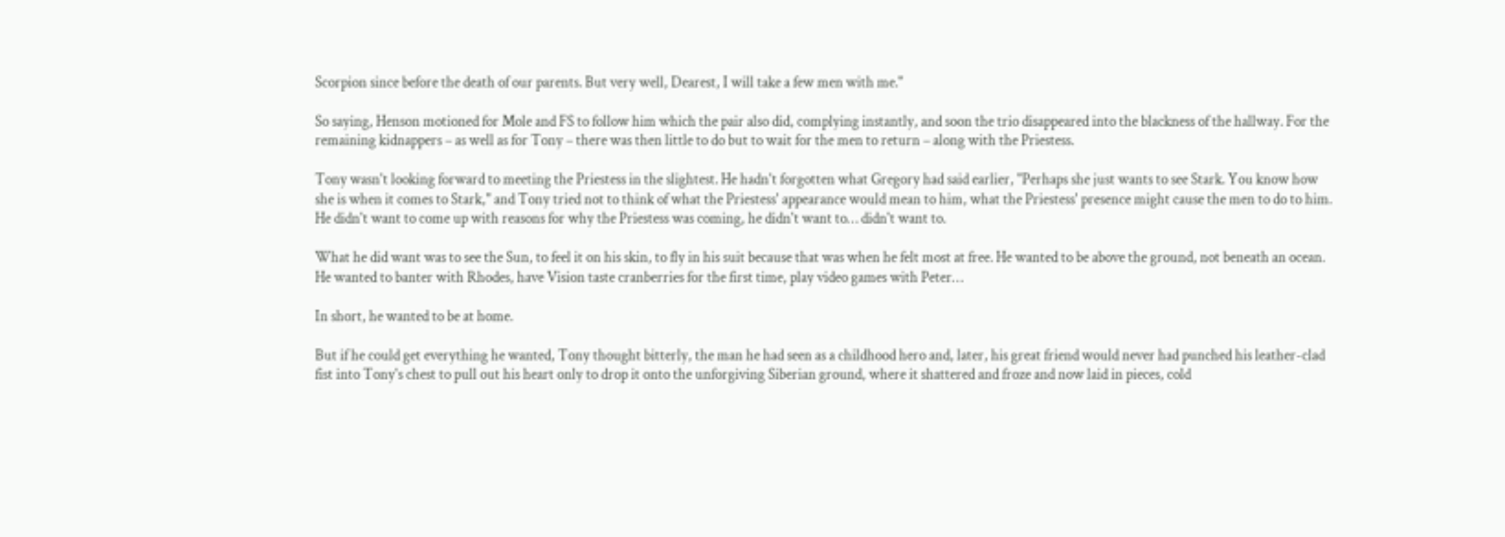Scorpion since before the death of our parents. But very well, Dearest, I will take a few men with me."

So saying, Henson motioned for Mole and FS to follow him which the pair also did, complying instantly, and soon the trio disappeared into the blackness of the hallway. For the remaining kidnappers – as well as for Tony – there was then little to do but to wait for the men to return – along with the Priestess.

Tony wasn't looking forward to meeting the Priestess in the slightest. He hadn't forgotten what Gregory had said earlier, "Perhaps she just wants to see Stark. You know how she is when it comes to Stark," and Tony tried not to think of what the Priestess' appearance would mean to him, what the Priestess' presence might cause the men to do to him. He didn't want to come up with reasons for why the Priestess was coming, he didn't want to… didn't want to.

What he did want was to see the Sun, to feel it on his skin, to fly in his suit because that was when he felt most at free. He wanted to be above the ground, not beneath an ocean. He wanted to banter with Rhodes, have Vision taste cranberries for the first time, play video games with Peter…

In short, he wanted to be at home.

But if he could get everything he wanted, Tony thought bitterly, the man he had seen as a childhood hero and, later, his great friend would never had punched his leather-clad fist into Tony's chest to pull out his heart only to drop it onto the unforgiving Siberian ground, where it shattered and froze and now laid in pieces, cold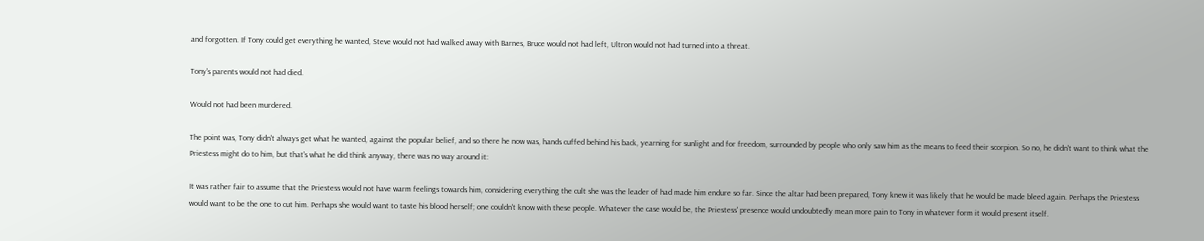and forgotten. If Tony could get everything he wanted, Steve would not had walked away with Barnes, Bruce would not had left, Ultron would not had turned into a threat.

Tony's parents would not had died.

Would not had been murdered.

The point was, Tony didn't always get what he wanted, against the popular belief, and so there he now was, hands cuffed behind his back, yearning for sunlight and for freedom, surrounded by people who only saw him as the means to feed their scorpion. So no, he didn't want to think what the Priestess might do to him, but that's what he did think anyway, there was no way around it:

It was rather fair to assume that the Priestess would not have warm feelings towards him, considering everything the cult she was the leader of had made him endure so far. Since the altar had been prepared, Tony knew it was likely that he would be made bleed again. Perhaps the Priestess would want to be the one to cut him. Perhaps she would want to taste his blood herself; one couldn't know with these people. Whatever the case would be, the Priestess' presence would undoubtedly mean more pain to Tony in whatever form it would present itself.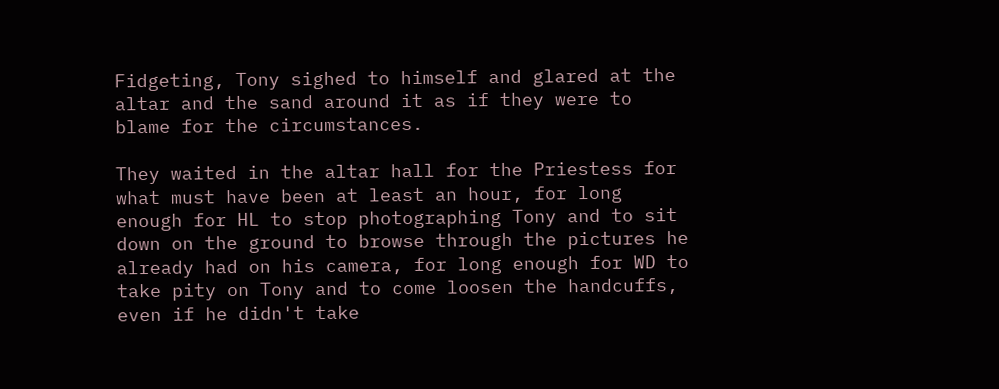Fidgeting, Tony sighed to himself and glared at the altar and the sand around it as if they were to blame for the circumstances.

They waited in the altar hall for the Priestess for what must have been at least an hour, for long enough for HL to stop photographing Tony and to sit down on the ground to browse through the pictures he already had on his camera, for long enough for WD to take pity on Tony and to come loosen the handcuffs, even if he didn't take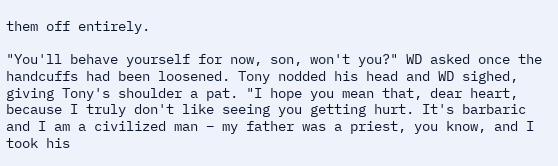them off entirely.

"You'll behave yourself for now, son, won't you?" WD asked once the handcuffs had been loosened. Tony nodded his head and WD sighed, giving Tony's shoulder a pat. "I hope you mean that, dear heart, because I truly don't like seeing you getting hurt. It's barbaric and I am a civilized man – my father was a priest, you know, and I took his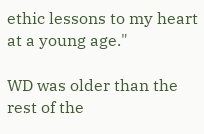ethic lessons to my heart at a young age."

WD was older than the rest of the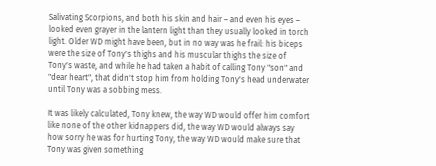Salivating Scorpions, and both his skin and hair – and even his eyes – looked even grayer in the lantern light than they usually looked in torch light. Older WD might have been, but in no way was he frail: his biceps were the size of Tony's thighs and his muscular thighs the size of Tony's waste, and while he had taken a habit of calling Tony "son" and "dear heart", that didn't stop him from holding Tony's head underwater until Tony was a sobbing mess.

It was likely calculated, Tony knew, the way WD would offer him comfort like none of the other kidnappers did, the way WD would always say how sorry he was for hurting Tony, the way WD would make sure that Tony was given something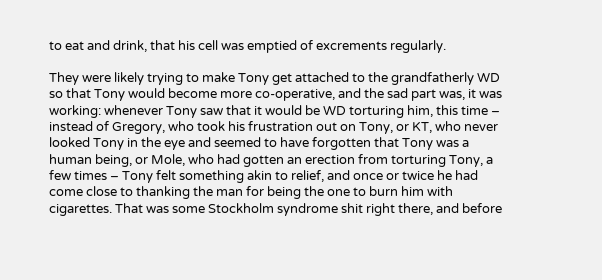to eat and drink, that his cell was emptied of excrements regularly.

They were likely trying to make Tony get attached to the grandfatherly WD so that Tony would become more co-operative, and the sad part was, it was working: whenever Tony saw that it would be WD torturing him, this time – instead of Gregory, who took his frustration out on Tony, or KT, who never looked Tony in the eye and seemed to have forgotten that Tony was a human being, or Mole, who had gotten an erection from torturing Tony, a few times – Tony felt something akin to relief, and once or twice he had come close to thanking the man for being the one to burn him with cigarettes. That was some Stockholm syndrome shit right there, and before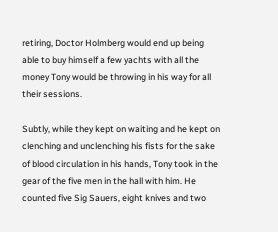retiring, Doctor Holmberg would end up being able to buy himself a few yachts with all the money Tony would be throwing in his way for all their sessions.

Subtly, while they kept on waiting and he kept on clenching and unclenching his fists for the sake of blood circulation in his hands, Tony took in the gear of the five men in the hall with him. He counted five Sig Sauers, eight knives and two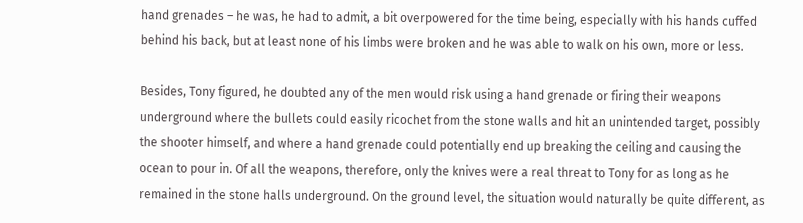hand grenades – he was, he had to admit, a bit overpowered for the time being, especially with his hands cuffed behind his back, but at least none of his limbs were broken and he was able to walk on his own, more or less.

Besides, Tony figured, he doubted any of the men would risk using a hand grenade or firing their weapons underground where the bullets could easily ricochet from the stone walls and hit an unintended target, possibly the shooter himself, and where a hand grenade could potentially end up breaking the ceiling and causing the ocean to pour in. Of all the weapons, therefore, only the knives were a real threat to Tony for as long as he remained in the stone halls underground. On the ground level, the situation would naturally be quite different, as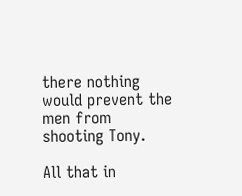there nothing would prevent the men from shooting Tony.

All that in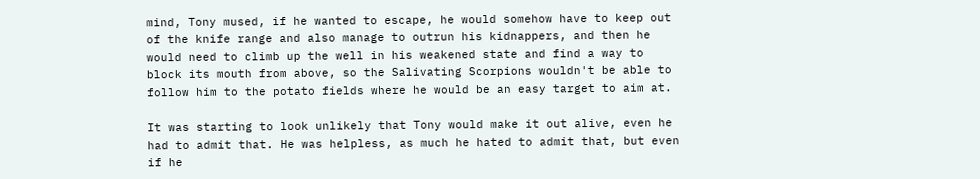mind, Tony mused, if he wanted to escape, he would somehow have to keep out of the knife range and also manage to outrun his kidnappers, and then he would need to climb up the well in his weakened state and find a way to block its mouth from above, so the Salivating Scorpions wouldn't be able to follow him to the potato fields where he would be an easy target to aim at.

It was starting to look unlikely that Tony would make it out alive, even he had to admit that. He was helpless, as much he hated to admit that, but even if he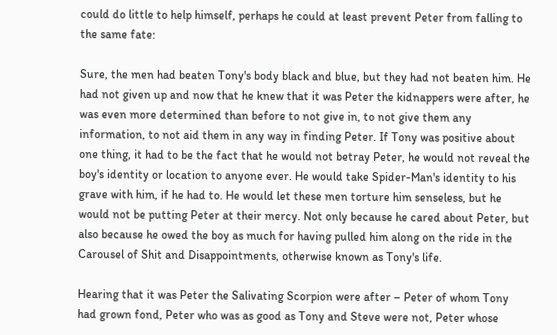could do little to help himself, perhaps he could at least prevent Peter from falling to the same fate:

Sure, the men had beaten Tony's body black and blue, but they had not beaten him. He had not given up and now that he knew that it was Peter the kidnappers were after, he was even more determined than before to not give in, to not give them any information, to not aid them in any way in finding Peter. If Tony was positive about one thing, it had to be the fact that he would not betray Peter, he would not reveal the boy's identity or location to anyone ever. He would take Spider-Man's identity to his grave with him, if he had to. He would let these men torture him senseless, but he would not be putting Peter at their mercy. Not only because he cared about Peter, but also because he owed the boy as much for having pulled him along on the ride in the Carousel of Shit and Disappointments, otherwise known as Tony's life.

Hearing that it was Peter the Salivating Scorpion were after – Peter of whom Tony had grown fond, Peter who was as good as Tony and Steve were not, Peter whose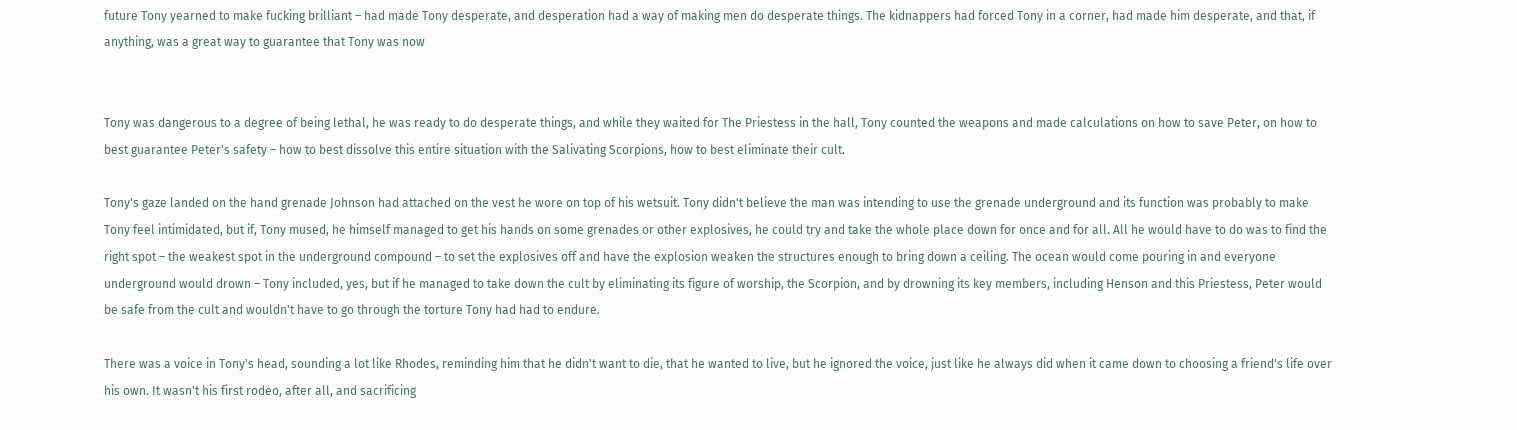future Tony yearned to make fucking brilliant – had made Tony desperate, and desperation had a way of making men do desperate things. The kidnappers had forced Tony in a corner, had made him desperate, and that, if anything, was a great way to guarantee that Tony was now


Tony was dangerous to a degree of being lethal, he was ready to do desperate things, and while they waited for The Priestess in the hall, Tony counted the weapons and made calculations on how to save Peter, on how to best guarantee Peter's safety – how to best dissolve this entire situation with the Salivating Scorpions, how to best eliminate their cult.

Tony's gaze landed on the hand grenade Johnson had attached on the vest he wore on top of his wetsuit. Tony didn't believe the man was intending to use the grenade underground and its function was probably to make Tony feel intimidated, but if, Tony mused, he himself managed to get his hands on some grenades or other explosives, he could try and take the whole place down for once and for all. All he would have to do was to find the right spot – the weakest spot in the underground compound – to set the explosives off and have the explosion weaken the structures enough to bring down a ceiling. The ocean would come pouring in and everyone underground would drown – Tony included, yes, but if he managed to take down the cult by eliminating its figure of worship, the Scorpion, and by drowning its key members, including Henson and this Priestess, Peter would be safe from the cult and wouldn't have to go through the torture Tony had had to endure.

There was a voice in Tony's head, sounding a lot like Rhodes, reminding him that he didn't want to die, that he wanted to live, but he ignored the voice, just like he always did when it came down to choosing a friend's life over his own. It wasn't his first rodeo, after all, and sacrificing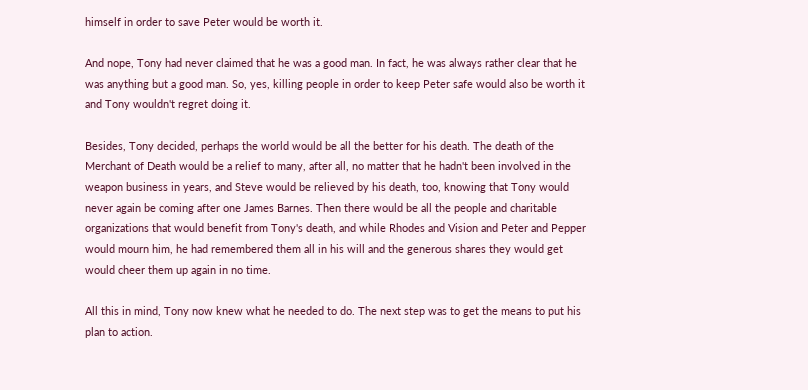himself in order to save Peter would be worth it.

And nope, Tony had never claimed that he was a good man. In fact, he was always rather clear that he was anything but a good man. So, yes, killing people in order to keep Peter safe would also be worth it and Tony wouldn't regret doing it.

Besides, Tony decided, perhaps the world would be all the better for his death. The death of the Merchant of Death would be a relief to many, after all, no matter that he hadn't been involved in the weapon business in years, and Steve would be relieved by his death, too, knowing that Tony would never again be coming after one James Barnes. Then there would be all the people and charitable organizations that would benefit from Tony's death, and while Rhodes and Vision and Peter and Pepper would mourn him, he had remembered them all in his will and the generous shares they would get would cheer them up again in no time.

All this in mind, Tony now knew what he needed to do. The next step was to get the means to put his plan to action.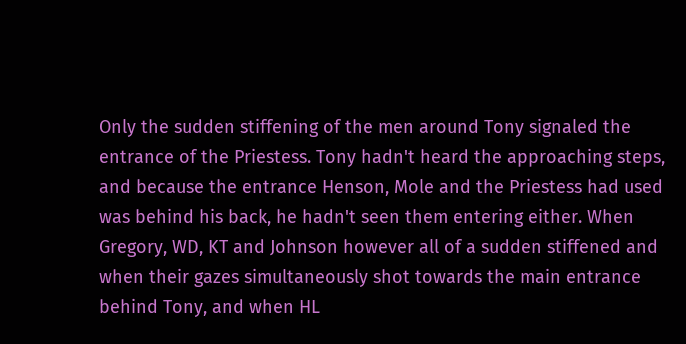Only the sudden stiffening of the men around Tony signaled the entrance of the Priestess. Tony hadn't heard the approaching steps, and because the entrance Henson, Mole and the Priestess had used was behind his back, he hadn't seen them entering either. When Gregory, WD, KT and Johnson however all of a sudden stiffened and when their gazes simultaneously shot towards the main entrance behind Tony, and when HL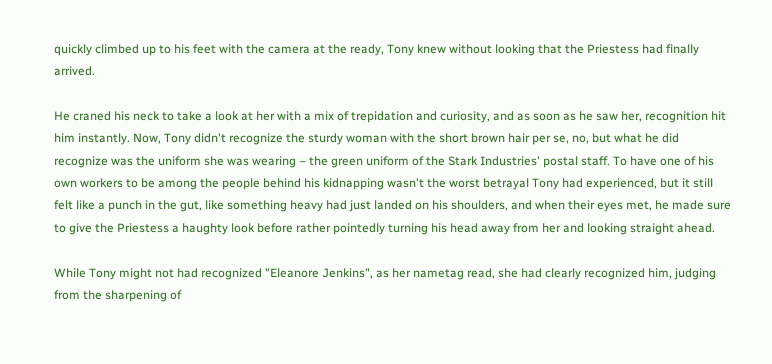quickly climbed up to his feet with the camera at the ready, Tony knew without looking that the Priestess had finally arrived.

He craned his neck to take a look at her with a mix of trepidation and curiosity, and as soon as he saw her, recognition hit him instantly. Now, Tony didn't recognize the sturdy woman with the short brown hair per se, no, but what he did recognize was the uniform she was wearing – the green uniform of the Stark Industries' postal staff. To have one of his own workers to be among the people behind his kidnapping wasn't the worst betrayal Tony had experienced, but it still felt like a punch in the gut, like something heavy had just landed on his shoulders, and when their eyes met, he made sure to give the Priestess a haughty look before rather pointedly turning his head away from her and looking straight ahead.

While Tony might not had recognized "Eleanore Jenkins", as her nametag read, she had clearly recognized him, judging from the sharpening of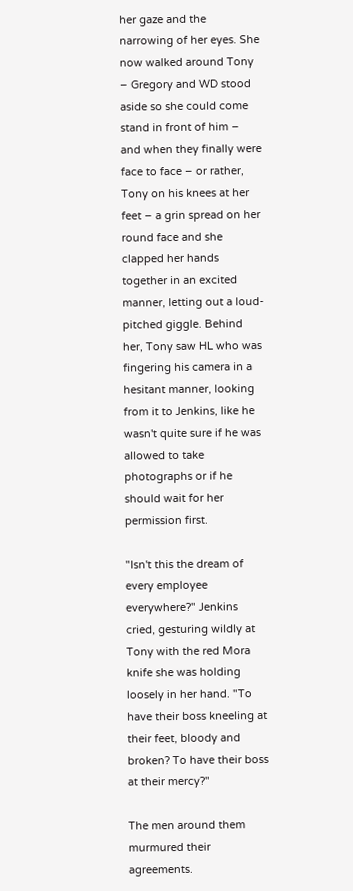her gaze and the narrowing of her eyes. She now walked around Tony – Gregory and WD stood aside so she could come stand in front of him – and when they finally were face to face – or rather, Tony on his knees at her feet – a grin spread on her round face and she clapped her hands together in an excited manner, letting out a loud-pitched giggle. Behind her, Tony saw HL who was fingering his camera in a hesitant manner, looking from it to Jenkins, like he wasn't quite sure if he was allowed to take photographs or if he should wait for her permission first.

"Isn't this the dream of every employee everywhere?" Jenkins cried, gesturing wildly at Tony with the red Mora knife she was holding loosely in her hand. "To have their boss kneeling at their feet, bloody and broken? To have their boss at their mercy?"

The men around them murmured their agreements.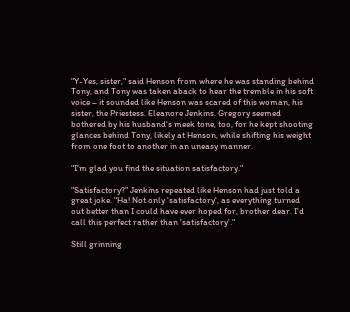"Y-Yes, sister," said Henson from where he was standing behind Tony, and Tony was taken aback to hear the tremble in his soft voice – it sounded like Henson was scared of this woman, his sister, the Priestess. Eleanore Jenkins. Gregory seemed bothered by his husband's meek tone, too, for he kept shooting glances behind Tony, likely at Henson, while shifting his weight from one foot to another in an uneasy manner.

"I'm glad you find the situation satisfactory."

"Satisfactory?" Jenkins repeated like Henson had just told a great joke. "Ha! Not only 'satisfactory', as everything turned out better than I could have ever hoped for, brother dear. I'd call this perfect rather than 'satisfactory'."

Still grinning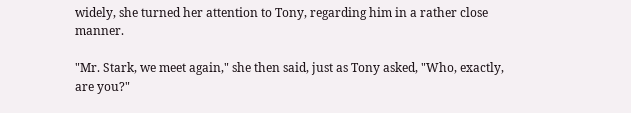widely, she turned her attention to Tony, regarding him in a rather close manner.

"Mr. Stark, we meet again," she then said, just as Tony asked, "Who, exactly, are you?"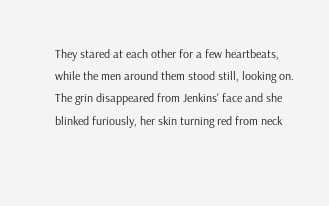They stared at each other for a few heartbeats, while the men around them stood still, looking on. The grin disappeared from Jenkins' face and she blinked furiously, her skin turning red from neck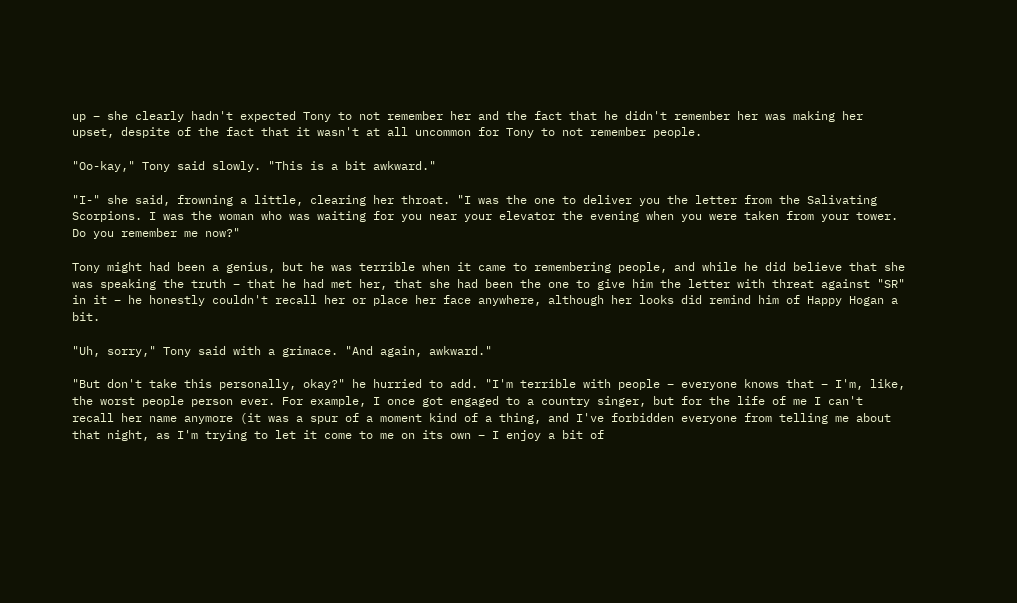up – she clearly hadn't expected Tony to not remember her and the fact that he didn't remember her was making her upset, despite of the fact that it wasn't at all uncommon for Tony to not remember people.

"Oo-kay," Tony said slowly. "This is a bit awkward."

"I-" she said, frowning a little, clearing her throat. "I was the one to deliver you the letter from the Salivating Scorpions. I was the woman who was waiting for you near your elevator the evening when you were taken from your tower. Do you remember me now?"

Tony might had been a genius, but he was terrible when it came to remembering people, and while he did believe that she was speaking the truth – that he had met her, that she had been the one to give him the letter with threat against "SR" in it – he honestly couldn't recall her or place her face anywhere, although her looks did remind him of Happy Hogan a bit.

"Uh, sorry," Tony said with a grimace. "And again, awkward."

"But don't take this personally, okay?" he hurried to add. "I'm terrible with people – everyone knows that – I'm, like, the worst people person ever. For example, I once got engaged to a country singer, but for the life of me I can't recall her name anymore (it was a spur of a moment kind of a thing, and I've forbidden everyone from telling me about that night, as I'm trying to let it come to me on its own – I enjoy a bit of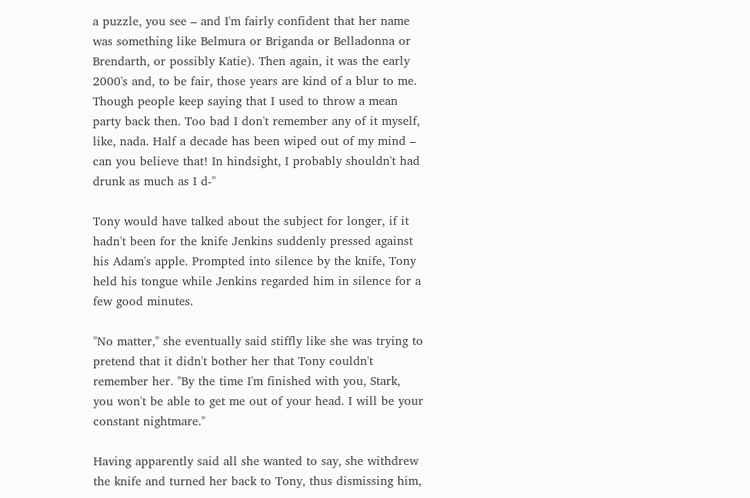a puzzle, you see – and I'm fairly confident that her name was something like Belmura or Briganda or Belladonna or Brendarth, or possibly Katie). Then again, it was the early 2000's and, to be fair, those years are kind of a blur to me. Though people keep saying that I used to throw a mean party back then. Too bad I don't remember any of it myself, like, nada. Half a decade has been wiped out of my mind – can you believe that! In hindsight, I probably shouldn't had drunk as much as I d-"

Tony would have talked about the subject for longer, if it hadn't been for the knife Jenkins suddenly pressed against his Adam's apple. Prompted into silence by the knife, Tony held his tongue while Jenkins regarded him in silence for a few good minutes.

"No matter," she eventually said stiffly like she was trying to pretend that it didn't bother her that Tony couldn't remember her. "By the time I'm finished with you, Stark, you won't be able to get me out of your head. I will be your constant nightmare."

Having apparently said all she wanted to say, she withdrew the knife and turned her back to Tony, thus dismissing him,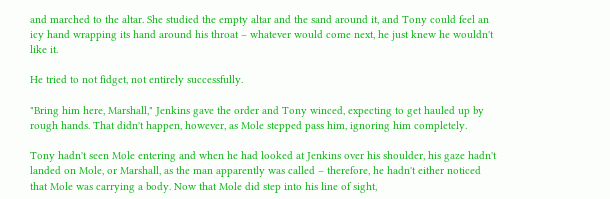and marched to the altar. She studied the empty altar and the sand around it, and Tony could feel an icy hand wrapping its hand around his throat – whatever would come next, he just knew he wouldn't like it.

He tried to not fidget, not entirely successfully.

"Bring him here, Marshall," Jenkins gave the order and Tony winced, expecting to get hauled up by rough hands. That didn't happen, however, as Mole stepped pass him, ignoring him completely.

Tony hadn't seen Mole entering and when he had looked at Jenkins over his shoulder, his gaze hadn't landed on Mole, or Marshall, as the man apparently was called – therefore, he hadn't either noticed that Mole was carrying a body. Now that Mole did step into his line of sight,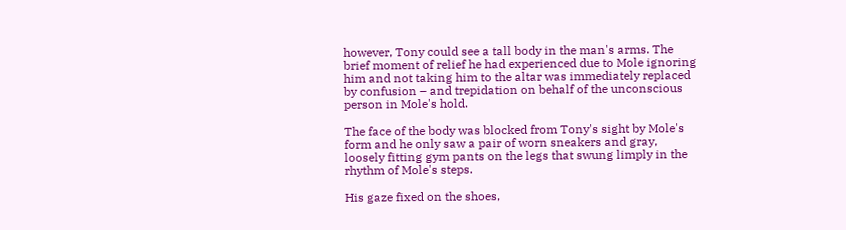however, Tony could see a tall body in the man's arms. The brief moment of relief he had experienced due to Mole ignoring him and not taking him to the altar was immediately replaced by confusion – and trepidation on behalf of the unconscious person in Mole's hold.

The face of the body was blocked from Tony's sight by Mole's form and he only saw a pair of worn sneakers and gray, loosely fitting gym pants on the legs that swung limply in the rhythm of Mole's steps.

His gaze fixed on the shoes,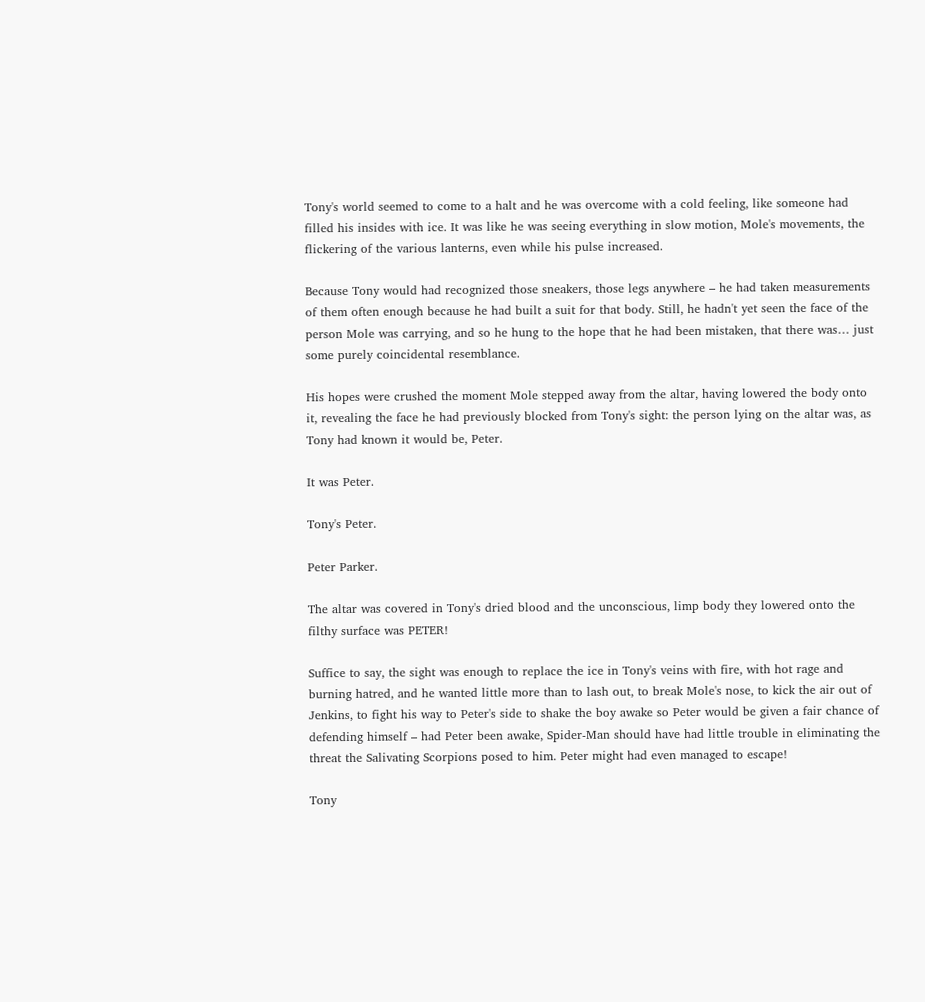Tony's world seemed to come to a halt and he was overcome with a cold feeling, like someone had filled his insides with ice. It was like he was seeing everything in slow motion, Mole's movements, the flickering of the various lanterns, even while his pulse increased.

Because Tony would had recognized those sneakers, those legs anywhere – he had taken measurements of them often enough because he had built a suit for that body. Still, he hadn't yet seen the face of the person Mole was carrying, and so he hung to the hope that he had been mistaken, that there was… just some purely coincidental resemblance.

His hopes were crushed the moment Mole stepped away from the altar, having lowered the body onto it, revealing the face he had previously blocked from Tony's sight: the person lying on the altar was, as Tony had known it would be, Peter.

It was Peter.

Tony's Peter.

Peter Parker.

The altar was covered in Tony's dried blood and the unconscious, limp body they lowered onto the filthy surface was PETER!

Suffice to say, the sight was enough to replace the ice in Tony's veins with fire, with hot rage and burning hatred, and he wanted little more than to lash out, to break Mole's nose, to kick the air out of Jenkins, to fight his way to Peter's side to shake the boy awake so Peter would be given a fair chance of defending himself – had Peter been awake, Spider-Man should have had little trouble in eliminating the threat the Salivating Scorpions posed to him. Peter might had even managed to escape!

Tony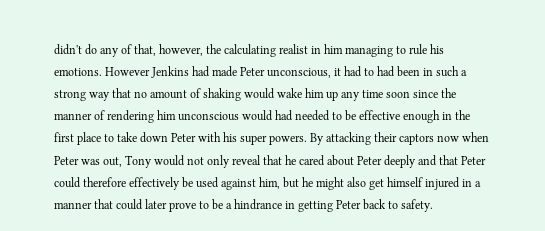didn't do any of that, however, the calculating realist in him managing to rule his emotions. However Jenkins had made Peter unconscious, it had to had been in such a strong way that no amount of shaking would wake him up any time soon since the manner of rendering him unconscious would had needed to be effective enough in the first place to take down Peter with his super powers. By attacking their captors now when Peter was out, Tony would not only reveal that he cared about Peter deeply and that Peter could therefore effectively be used against him, but he might also get himself injured in a manner that could later prove to be a hindrance in getting Peter back to safety.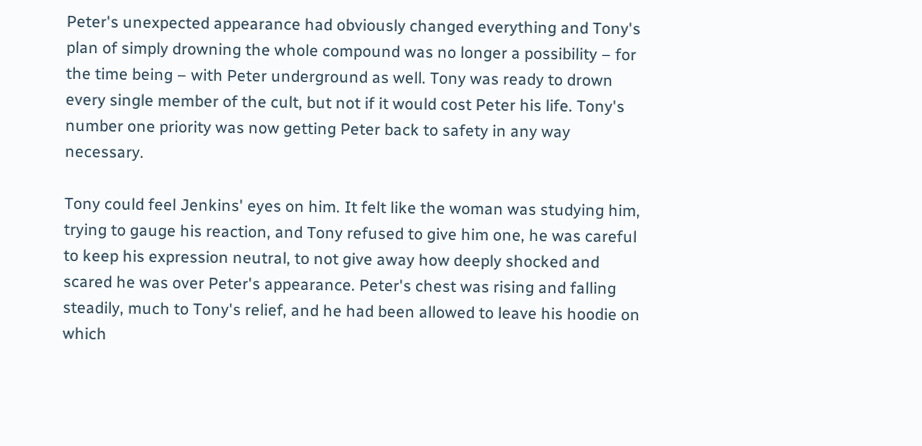Peter's unexpected appearance had obviously changed everything and Tony's plan of simply drowning the whole compound was no longer a possibility – for the time being – with Peter underground as well. Tony was ready to drown every single member of the cult, but not if it would cost Peter his life. Tony's number one priority was now getting Peter back to safety in any way necessary.

Tony could feel Jenkins' eyes on him. It felt like the woman was studying him, trying to gauge his reaction, and Tony refused to give him one, he was careful to keep his expression neutral, to not give away how deeply shocked and scared he was over Peter's appearance. Peter's chest was rising and falling steadily, much to Tony's relief, and he had been allowed to leave his hoodie on which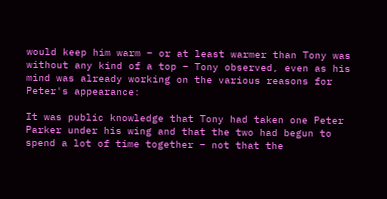would keep him warm – or at least warmer than Tony was without any kind of a top – Tony observed, even as his mind was already working on the various reasons for Peter's appearance:

It was public knowledge that Tony had taken one Peter Parker under his wing and that the two had begun to spend a lot of time together – not that the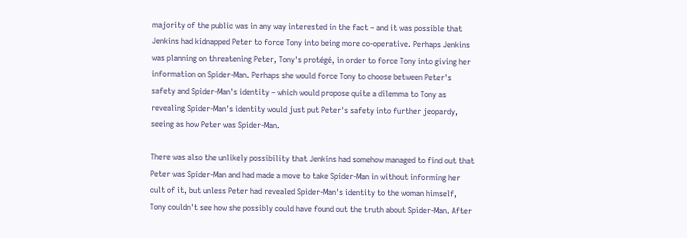majority of the public was in any way interested in the fact – and it was possible that Jenkins had kidnapped Peter to force Tony into being more co-operative. Perhaps Jenkins was planning on threatening Peter, Tony's protégé, in order to force Tony into giving her information on Spider-Man. Perhaps she would force Tony to choose between Peter's safety and Spider-Man's identity – which would propose quite a dilemma to Tony as revealing Spider-Man's identity would just put Peter's safety into further jeopardy, seeing as how Peter was Spider-Man.

There was also the unlikely possibility that Jenkins had somehow managed to find out that Peter was Spider-Man and had made a move to take Spider-Man in without informing her cult of it, but unless Peter had revealed Spider-Man's identity to the woman himself, Tony couldn't see how she possibly could have found out the truth about Spider-Man. After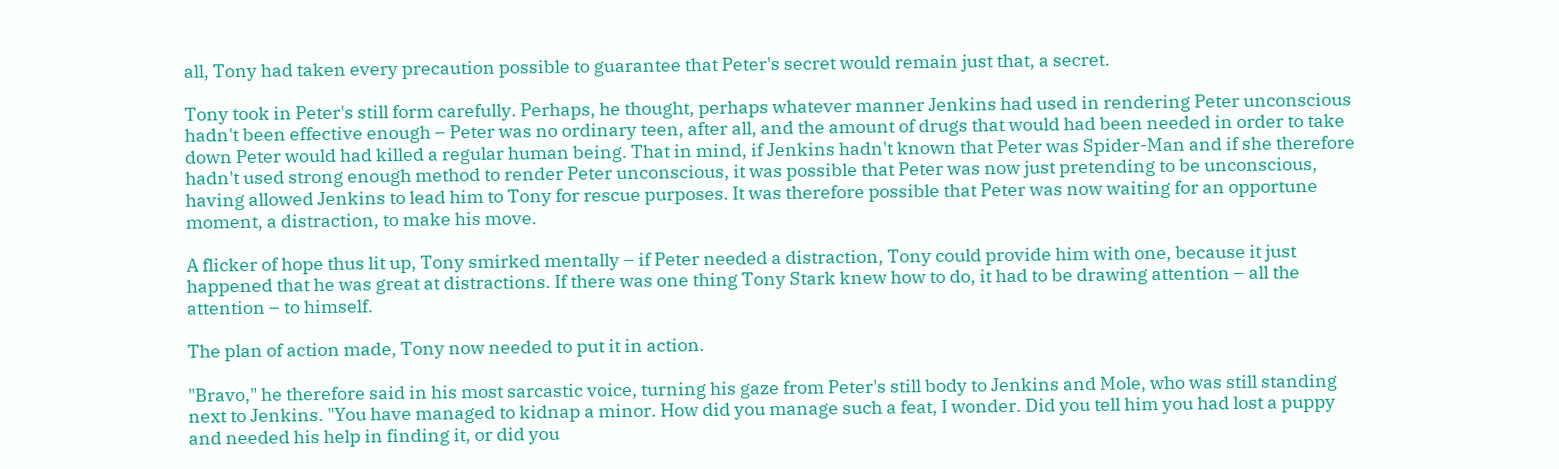all, Tony had taken every precaution possible to guarantee that Peter's secret would remain just that, a secret.

Tony took in Peter's still form carefully. Perhaps, he thought, perhaps whatever manner Jenkins had used in rendering Peter unconscious hadn't been effective enough – Peter was no ordinary teen, after all, and the amount of drugs that would had been needed in order to take down Peter would had killed a regular human being. That in mind, if Jenkins hadn't known that Peter was Spider-Man and if she therefore hadn't used strong enough method to render Peter unconscious, it was possible that Peter was now just pretending to be unconscious, having allowed Jenkins to lead him to Tony for rescue purposes. It was therefore possible that Peter was now waiting for an opportune moment, a distraction, to make his move.

A flicker of hope thus lit up, Tony smirked mentally – if Peter needed a distraction, Tony could provide him with one, because it just happened that he was great at distractions. If there was one thing Tony Stark knew how to do, it had to be drawing attention – all the attention – to himself.

The plan of action made, Tony now needed to put it in action.

"Bravo," he therefore said in his most sarcastic voice, turning his gaze from Peter's still body to Jenkins and Mole, who was still standing next to Jenkins. "You have managed to kidnap a minor. How did you manage such a feat, I wonder. Did you tell him you had lost a puppy and needed his help in finding it, or did you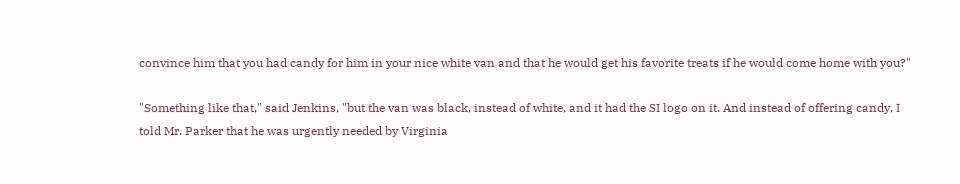convince him that you had candy for him in your nice white van and that he would get his favorite treats if he would come home with you?"

"Something like that," said Jenkins, "but the van was black, instead of white, and it had the SI logo on it. And instead of offering candy, I told Mr. Parker that he was urgently needed by Virginia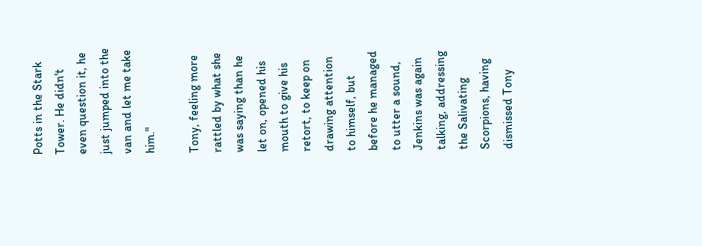Potts in the Stark Tower. He didn't even question it, he just jumped into the van and let me take him."

Tony, feeling more rattled by what she was saying than he let on, opened his mouth to give his retort, to keep on drawing attention to himself, but before he managed to utter a sound, Jenkins was again talking, addressing the Salivating Scorpions, having dismissed Tony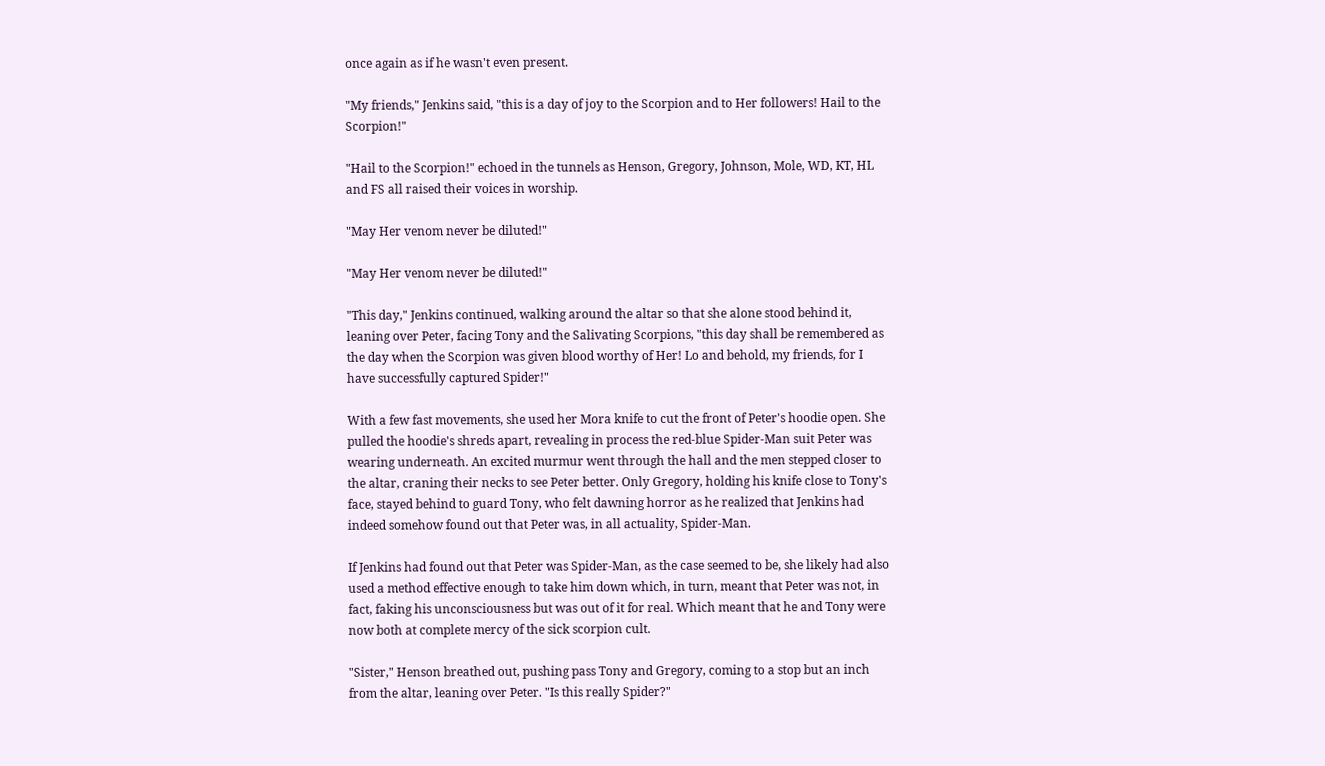once again as if he wasn't even present.

"My friends," Jenkins said, "this is a day of joy to the Scorpion and to Her followers! Hail to the Scorpion!"

"Hail to the Scorpion!" echoed in the tunnels as Henson, Gregory, Johnson, Mole, WD, KT, HL and FS all raised their voices in worship.

"May Her venom never be diluted!"

"May Her venom never be diluted!"

"This day," Jenkins continued, walking around the altar so that she alone stood behind it, leaning over Peter, facing Tony and the Salivating Scorpions, "this day shall be remembered as the day when the Scorpion was given blood worthy of Her! Lo and behold, my friends, for I have successfully captured Spider!"

With a few fast movements, she used her Mora knife to cut the front of Peter's hoodie open. She pulled the hoodie's shreds apart, revealing in process the red-blue Spider-Man suit Peter was wearing underneath. An excited murmur went through the hall and the men stepped closer to the altar, craning their necks to see Peter better. Only Gregory, holding his knife close to Tony's face, stayed behind to guard Tony, who felt dawning horror as he realized that Jenkins had indeed somehow found out that Peter was, in all actuality, Spider-Man.

If Jenkins had found out that Peter was Spider-Man, as the case seemed to be, she likely had also used a method effective enough to take him down which, in turn, meant that Peter was not, in fact, faking his unconsciousness but was out of it for real. Which meant that he and Tony were now both at complete mercy of the sick scorpion cult.

"Sister," Henson breathed out, pushing pass Tony and Gregory, coming to a stop but an inch from the altar, leaning over Peter. "Is this really Spider?"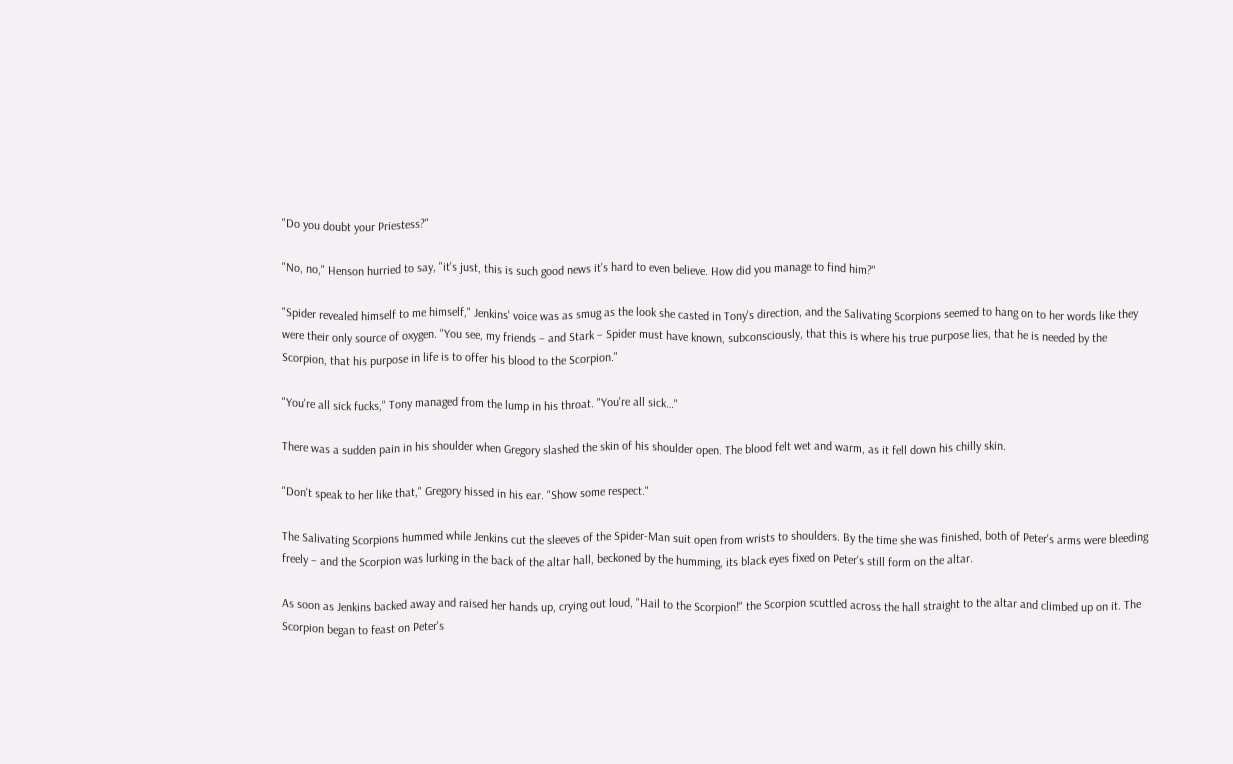"Do you doubt your Priestess?"

"No, no," Henson hurried to say, "it's just, this is such good news it's hard to even believe. How did you manage to find him?"

"Spider revealed himself to me himself," Jenkins' voice was as smug as the look she casted in Tony's direction, and the Salivating Scorpions seemed to hang on to her words like they were their only source of oxygen. "You see, my friends – and Stark – Spider must have known, subconsciously, that this is where his true purpose lies, that he is needed by the Scorpion, that his purpose in life is to offer his blood to the Scorpion."

"You're all sick fucks," Tony managed from the lump in his throat. "You're all sick…"

There was a sudden pain in his shoulder when Gregory slashed the skin of his shoulder open. The blood felt wet and warm, as it fell down his chilly skin.

"Don't speak to her like that," Gregory hissed in his ear. "Show some respect."

The Salivating Scorpions hummed while Jenkins cut the sleeves of the Spider-Man suit open from wrists to shoulders. By the time she was finished, both of Peter's arms were bleeding freely – and the Scorpion was lurking in the back of the altar hall, beckoned by the humming, its black eyes fixed on Peter's still form on the altar.

As soon as Jenkins backed away and raised her hands up, crying out loud, "Hail to the Scorpion!" the Scorpion scuttled across the hall straight to the altar and climbed up on it. The Scorpion began to feast on Peter's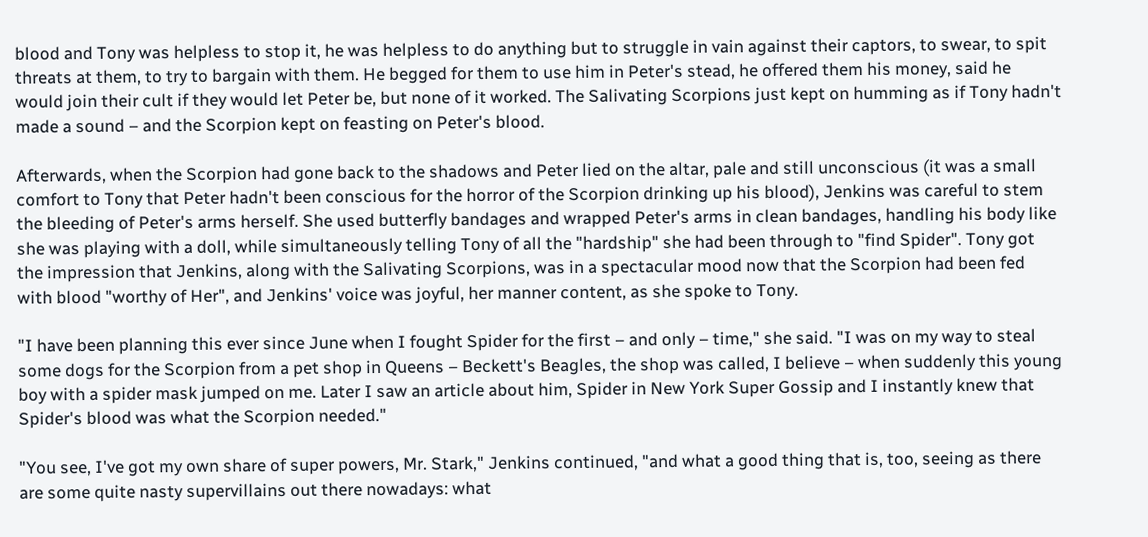blood and Tony was helpless to stop it, he was helpless to do anything but to struggle in vain against their captors, to swear, to spit threats at them, to try to bargain with them. He begged for them to use him in Peter's stead, he offered them his money, said he would join their cult if they would let Peter be, but none of it worked. The Salivating Scorpions just kept on humming as if Tony hadn't made a sound – and the Scorpion kept on feasting on Peter's blood.

Afterwards, when the Scorpion had gone back to the shadows and Peter lied on the altar, pale and still unconscious (it was a small comfort to Tony that Peter hadn't been conscious for the horror of the Scorpion drinking up his blood), Jenkins was careful to stem the bleeding of Peter's arms herself. She used butterfly bandages and wrapped Peter's arms in clean bandages, handling his body like she was playing with a doll, while simultaneously telling Tony of all the "hardship" she had been through to "find Spider". Tony got the impression that Jenkins, along with the Salivating Scorpions, was in a spectacular mood now that the Scorpion had been fed with blood "worthy of Her", and Jenkins' voice was joyful, her manner content, as she spoke to Tony.

"I have been planning this ever since June when I fought Spider for the first – and only – time," she said. "I was on my way to steal some dogs for the Scorpion from a pet shop in Queens – Beckett's Beagles, the shop was called, I believe – when suddenly this young boy with a spider mask jumped on me. Later I saw an article about him, Spider in New York Super Gossip and I instantly knew that Spider's blood was what the Scorpion needed."

"You see, I've got my own share of super powers, Mr. Stark," Jenkins continued, "and what a good thing that is, too, seeing as there are some quite nasty supervillains out there nowadays: what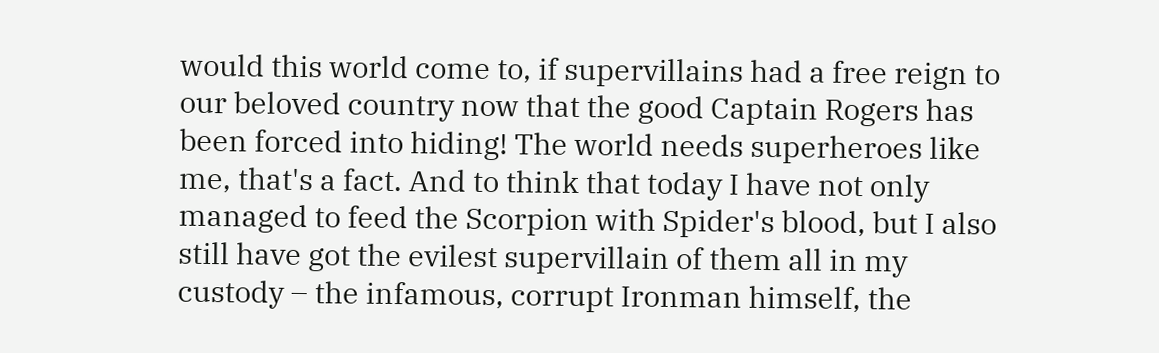would this world come to, if supervillains had a free reign to our beloved country now that the good Captain Rogers has been forced into hiding! The world needs superheroes like me, that's a fact. And to think that today I have not only managed to feed the Scorpion with Spider's blood, but I also still have got the evilest supervillain of them all in my custody – the infamous, corrupt Ironman himself, the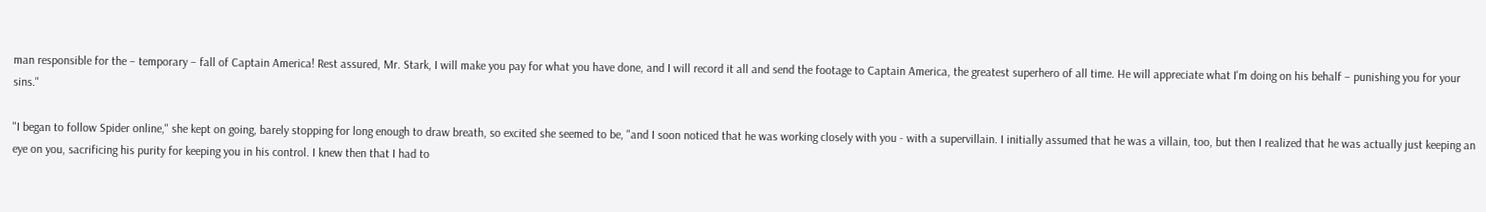man responsible for the – temporary – fall of Captain America! Rest assured, Mr. Stark, I will make you pay for what you have done, and I will record it all and send the footage to Captain America, the greatest superhero of all time. He will appreciate what I'm doing on his behalf – punishing you for your sins."

"I began to follow Spider online," she kept on going, barely stopping for long enough to draw breath, so excited she seemed to be, "and I soon noticed that he was working closely with you - with a supervillain. I initially assumed that he was a villain, too, but then I realized that he was actually just keeping an eye on you, sacrificing his purity for keeping you in his control. I knew then that I had to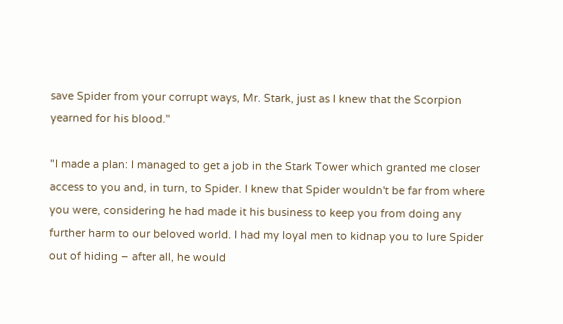save Spider from your corrupt ways, Mr. Stark, just as I knew that the Scorpion yearned for his blood."

"I made a plan: I managed to get a job in the Stark Tower which granted me closer access to you and, in turn, to Spider. I knew that Spider wouldn't be far from where you were, considering he had made it his business to keep you from doing any further harm to our beloved world. I had my loyal men to kidnap you to lure Spider out of hiding – after all, he would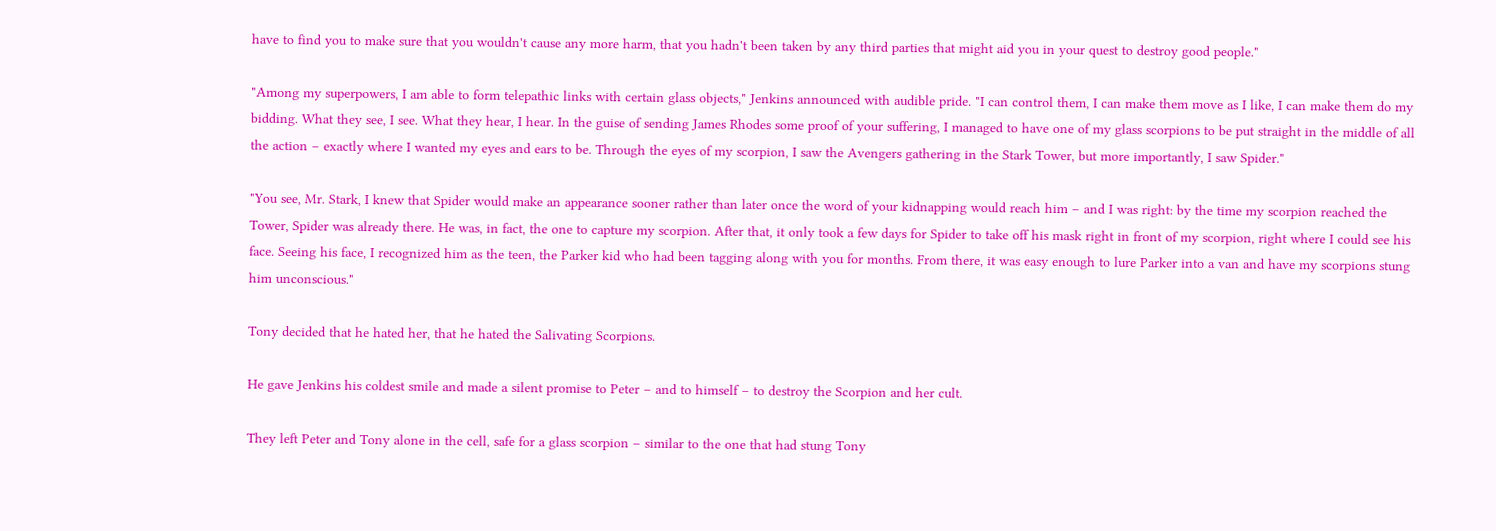have to find you to make sure that you wouldn't cause any more harm, that you hadn't been taken by any third parties that might aid you in your quest to destroy good people."

"Among my superpowers, I am able to form telepathic links with certain glass objects," Jenkins announced with audible pride. "I can control them, I can make them move as I like, I can make them do my bidding. What they see, I see. What they hear, I hear. In the guise of sending James Rhodes some proof of your suffering, I managed to have one of my glass scorpions to be put straight in the middle of all the action – exactly where I wanted my eyes and ears to be. Through the eyes of my scorpion, I saw the Avengers gathering in the Stark Tower, but more importantly, I saw Spider."

"You see, Mr. Stark, I knew that Spider would make an appearance sooner rather than later once the word of your kidnapping would reach him – and I was right: by the time my scorpion reached the Tower, Spider was already there. He was, in fact, the one to capture my scorpion. After that, it only took a few days for Spider to take off his mask right in front of my scorpion, right where I could see his face. Seeing his face, I recognized him as the teen, the Parker kid who had been tagging along with you for months. From there, it was easy enough to lure Parker into a van and have my scorpions stung him unconscious."

Tony decided that he hated her, that he hated the Salivating Scorpions.

He gave Jenkins his coldest smile and made a silent promise to Peter – and to himself – to destroy the Scorpion and her cult.

They left Peter and Tony alone in the cell, safe for a glass scorpion – similar to the one that had stung Tony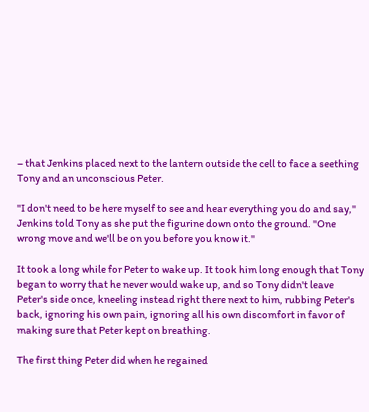– that Jenkins placed next to the lantern outside the cell to face a seething Tony and an unconscious Peter.

"I don't need to be here myself to see and hear everything you do and say," Jenkins told Tony as she put the figurine down onto the ground. "One wrong move and we'll be on you before you know it."

It took a long while for Peter to wake up. It took him long enough that Tony began to worry that he never would wake up, and so Tony didn't leave Peter's side once, kneeling instead right there next to him, rubbing Peter's back, ignoring his own pain, ignoring all his own discomfort in favor of making sure that Peter kept on breathing.

The first thing Peter did when he regained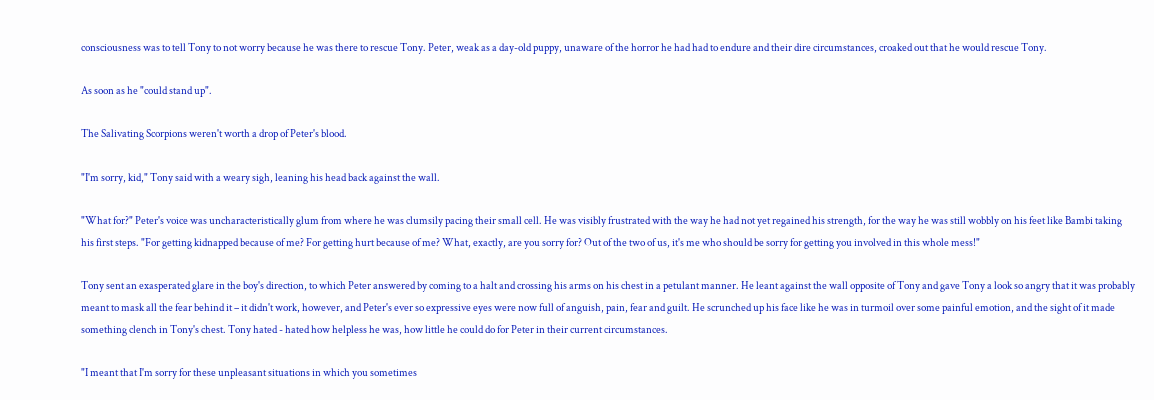consciousness was to tell Tony to not worry because he was there to rescue Tony. Peter, weak as a day-old puppy, unaware of the horror he had had to endure and their dire circumstances, croaked out that he would rescue Tony.

As soon as he "could stand up".

The Salivating Scorpions weren't worth a drop of Peter's blood.

"I'm sorry, kid," Tony said with a weary sigh, leaning his head back against the wall.

"What for?" Peter's voice was uncharacteristically glum from where he was clumsily pacing their small cell. He was visibly frustrated with the way he had not yet regained his strength, for the way he was still wobbly on his feet like Bambi taking his first steps. "For getting kidnapped because of me? For getting hurt because of me? What, exactly, are you sorry for? Out of the two of us, it's me who should be sorry for getting you involved in this whole mess!"

Tony sent an exasperated glare in the boy's direction, to which Peter answered by coming to a halt and crossing his arms on his chest in a petulant manner. He leant against the wall opposite of Tony and gave Tony a look so angry that it was probably meant to mask all the fear behind it – it didn't work, however, and Peter's ever so expressive eyes were now full of anguish, pain, fear and guilt. He scrunched up his face like he was in turmoil over some painful emotion, and the sight of it made something clench in Tony's chest. Tony hated - hated how helpless he was, how little he could do for Peter in their current circumstances.

"I meant that I'm sorry for these unpleasant situations in which you sometimes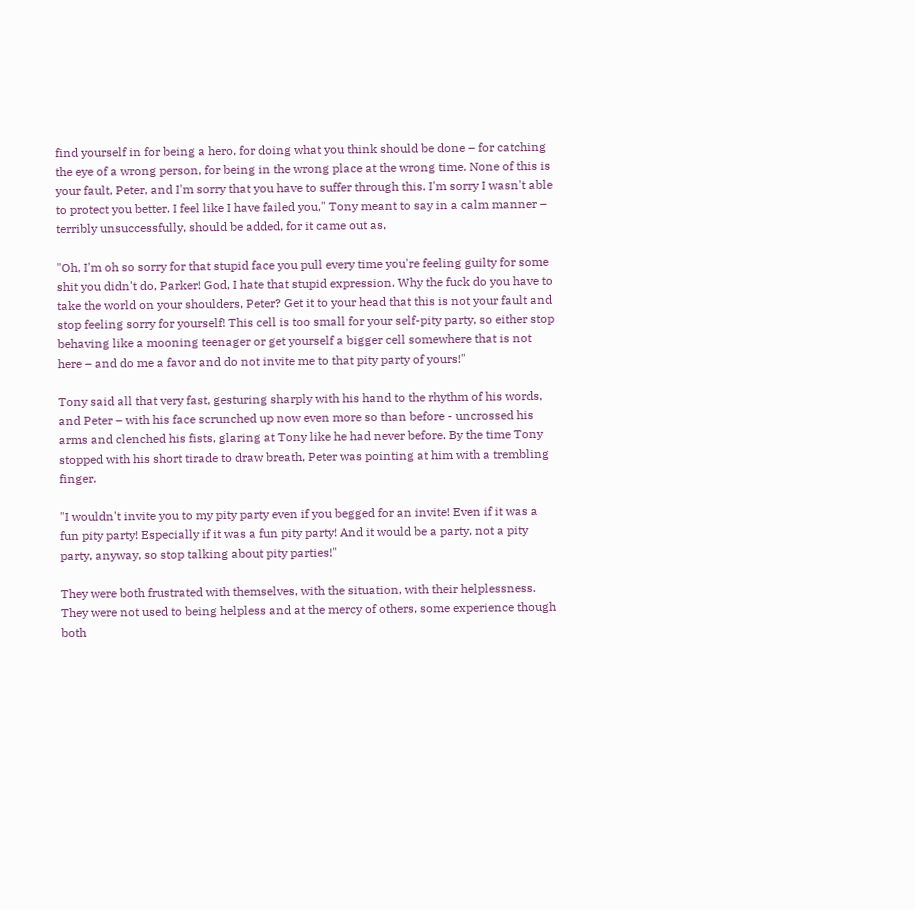find yourself in for being a hero, for doing what you think should be done – for catching the eye of a wrong person, for being in the wrong place at the wrong time. None of this is your fault, Peter, and I'm sorry that you have to suffer through this. I'm sorry I wasn't able to protect you better. I feel like I have failed you," Tony meant to say in a calm manner – terribly unsuccessfully, should be added, for it came out as,

"Oh, I'm oh so sorry for that stupid face you pull every time you're feeling guilty for some shit you didn't do, Parker! God, I hate that stupid expression. Why the fuck do you have to take the world on your shoulders, Peter? Get it to your head that this is not your fault and stop feeling sorry for yourself! This cell is too small for your self-pity party, so either stop behaving like a mooning teenager or get yourself a bigger cell somewhere that is not here – and do me a favor and do not invite me to that pity party of yours!"

Tony said all that very fast, gesturing sharply with his hand to the rhythm of his words, and Peter – with his face scrunched up now even more so than before - uncrossed his arms and clenched his fists, glaring at Tony like he had never before. By the time Tony stopped with his short tirade to draw breath, Peter was pointing at him with a trembling finger.

"I wouldn't invite you to my pity party even if you begged for an invite! Even if it was a fun pity party! Especially if it was a fun pity party! And it would be a party, not a pity party, anyway, so stop talking about pity parties!"

They were both frustrated with themselves, with the situation, with their helplessness. They were not used to being helpless and at the mercy of others, some experience though both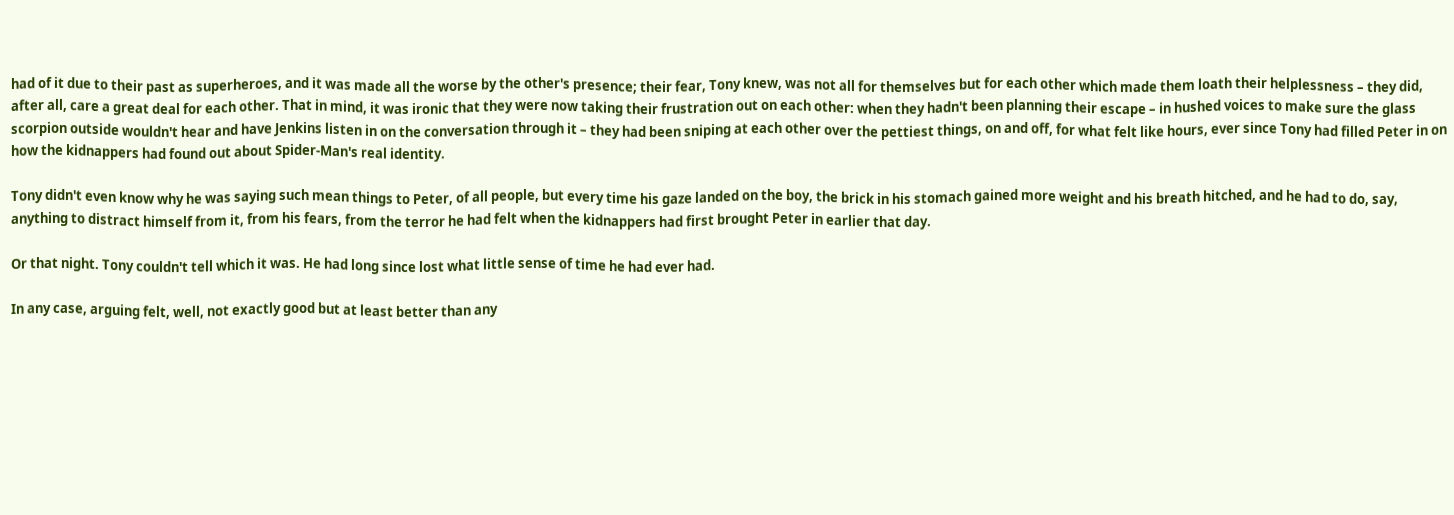had of it due to their past as superheroes, and it was made all the worse by the other's presence; their fear, Tony knew, was not all for themselves but for each other which made them loath their helplessness – they did, after all, care a great deal for each other. That in mind, it was ironic that they were now taking their frustration out on each other: when they hadn't been planning their escape – in hushed voices to make sure the glass scorpion outside wouldn't hear and have Jenkins listen in on the conversation through it – they had been sniping at each other over the pettiest things, on and off, for what felt like hours, ever since Tony had filled Peter in on how the kidnappers had found out about Spider-Man's real identity.

Tony didn't even know why he was saying such mean things to Peter, of all people, but every time his gaze landed on the boy, the brick in his stomach gained more weight and his breath hitched, and he had to do, say, anything to distract himself from it, from his fears, from the terror he had felt when the kidnappers had first brought Peter in earlier that day.

Or that night. Tony couldn't tell which it was. He had long since lost what little sense of time he had ever had.

In any case, arguing felt, well, not exactly good but at least better than any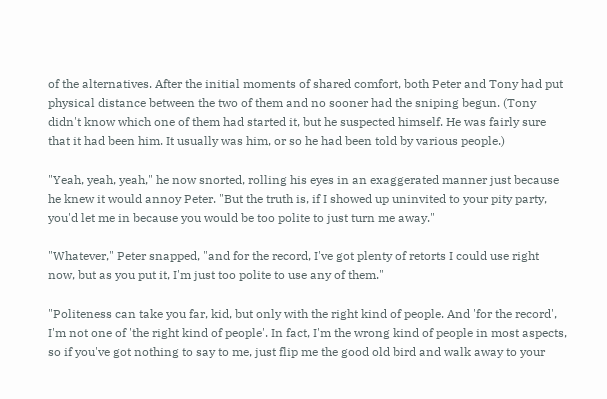of the alternatives. After the initial moments of shared comfort, both Peter and Tony had put physical distance between the two of them and no sooner had the sniping begun. (Tony didn't know which one of them had started it, but he suspected himself. He was fairly sure that it had been him. It usually was him, or so he had been told by various people.)

"Yeah, yeah, yeah," he now snorted, rolling his eyes in an exaggerated manner just because he knew it would annoy Peter. "But the truth is, if I showed up uninvited to your pity party, you'd let me in because you would be too polite to just turn me away."

"Whatever," Peter snapped, "and for the record, I've got plenty of retorts I could use right now, but as you put it, I'm just too polite to use any of them."

"Politeness can take you far, kid, but only with the right kind of people. And 'for the record', I'm not one of 'the right kind of people'. In fact, I'm the wrong kind of people in most aspects, so if you've got nothing to say to me, just flip me the good old bird and walk away to your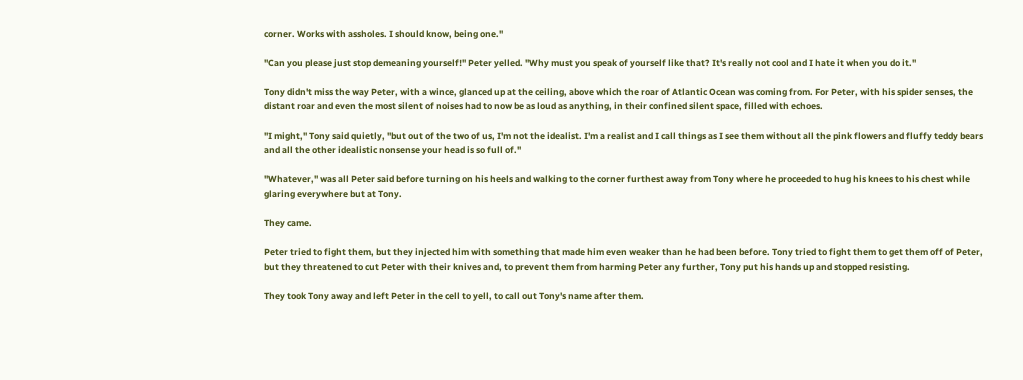corner. Works with assholes. I should know, being one."

"Can you please just stop demeaning yourself!" Peter yelled. "Why must you speak of yourself like that? It's really not cool and I hate it when you do it."

Tony didn't miss the way Peter, with a wince, glanced up at the ceiling, above which the roar of Atlantic Ocean was coming from. For Peter, with his spider senses, the distant roar and even the most silent of noises had to now be as loud as anything, in their confined silent space, filled with echoes.

"I might," Tony said quietly, "but out of the two of us, I'm not the idealist. I'm a realist and I call things as I see them without all the pink flowers and fluffy teddy bears and all the other idealistic nonsense your head is so full of."

"Whatever," was all Peter said before turning on his heels and walking to the corner furthest away from Tony where he proceeded to hug his knees to his chest while glaring everywhere but at Tony.

They came.

Peter tried to fight them, but they injected him with something that made him even weaker than he had been before. Tony tried to fight them to get them off of Peter, but they threatened to cut Peter with their knives and, to prevent them from harming Peter any further, Tony put his hands up and stopped resisting.

They took Tony away and left Peter in the cell to yell, to call out Tony's name after them.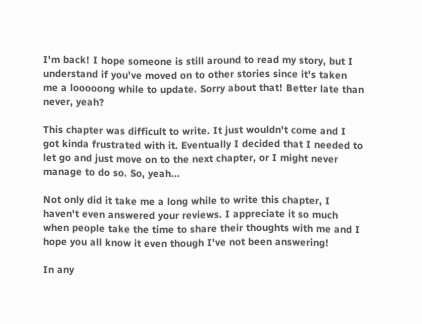I'm back! I hope someone is still around to read my story, but I understand if you've moved on to other stories since it's taken me a looooong while to update. Sorry about that! Better late than never, yeah?

This chapter was difficult to write. It just wouldn't come and I got kinda frustrated with it. Eventually I decided that I needed to let go and just move on to the next chapter, or I might never manage to do so. So, yeah...

Not only did it take me a long while to write this chapter, I haven't even answered your reviews. I appreciate it so much when people take the time to share their thoughts with me and I hope you all know it even though I've not been answering!

In any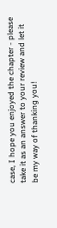case, I hope you enjoyed the chapter - please take it as an answer to your review and let it be my way of thanking you!